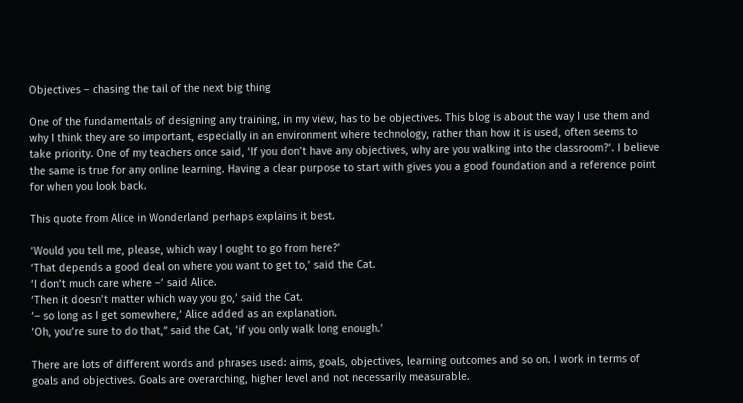Objectives – chasing the tail of the next big thing

One of the fundamentals of designing any training, in my view, has to be objectives. This blog is about the way I use them and why I think they are so important, especially in an environment where technology, rather than how it is used, often seems to take priority. One of my teachers once said, ‘If you don’t have any objectives, why are you walking into the classroom?’. I believe the same is true for any online learning. Having a clear purpose to start with gives you a good foundation and a reference point for when you look back.

This quote from Alice in Wonderland perhaps explains it best.

‘Would you tell me, please, which way I ought to go from here?’
‘That depends a good deal on where you want to get to,’ said the Cat.
‘I don’t much care where –’ said Alice.
‘Then it doesn’t matter which way you go,’ said the Cat.
‘– so long as I get somewhere,’ Alice added as an explanation.
‘Oh, you’re sure to do that,” said the Cat, ‘if you only walk long enough.’

There are lots of different words and phrases used: aims, goals, objectives, learning outcomes and so on. I work in terms of goals and objectives. Goals are overarching, higher level and not necessarily measurable.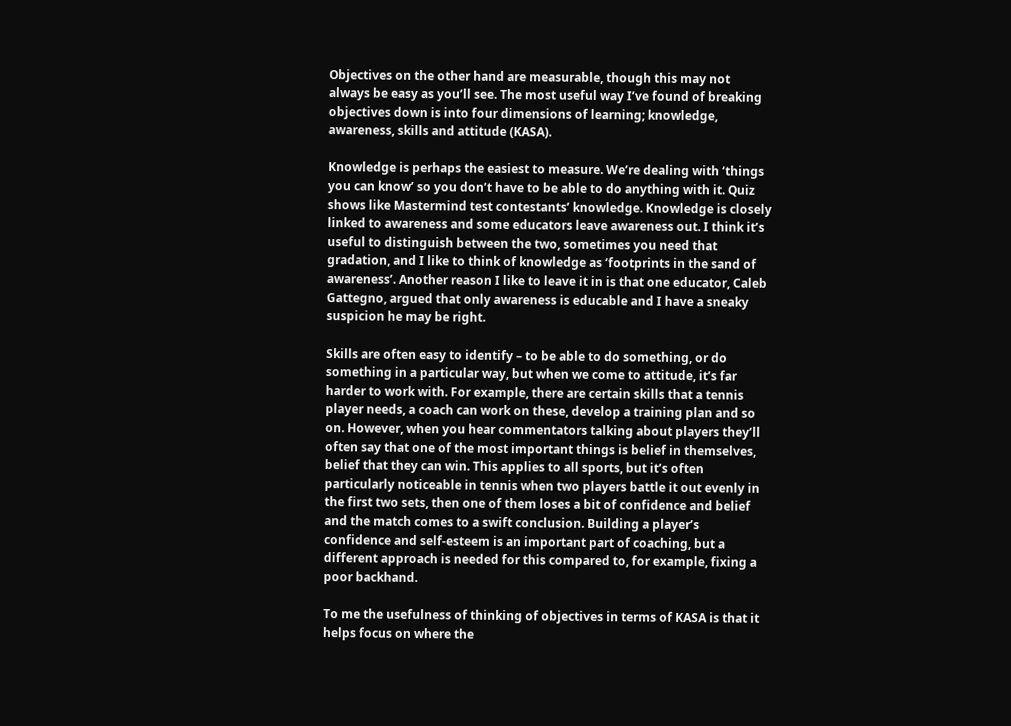Objectives on the other hand are measurable, though this may not always be easy as you’ll see. The most useful way I’ve found of breaking objectives down is into four dimensions of learning; knowledge, awareness, skills and attitude (KASA).

Knowledge is perhaps the easiest to measure. We’re dealing with ‘things you can know’ so you don’t have to be able to do anything with it. Quiz shows like Mastermind test contestants’ knowledge. Knowledge is closely linked to awareness and some educators leave awareness out. I think it’s useful to distinguish between the two, sometimes you need that gradation, and I like to think of knowledge as ‘footprints in the sand of awareness’. Another reason I like to leave it in is that one educator, Caleb Gattegno, argued that only awareness is educable and I have a sneaky suspicion he may be right.

Skills are often easy to identify – to be able to do something, or do something in a particular way, but when we come to attitude, it’s far harder to work with. For example, there are certain skills that a tennis player needs, a coach can work on these, develop a training plan and so on. However, when you hear commentators talking about players they’ll often say that one of the most important things is belief in themselves, belief that they can win. This applies to all sports, but it’s often particularly noticeable in tennis when two players battle it out evenly in the first two sets, then one of them loses a bit of confidence and belief and the match comes to a swift conclusion. Building a player’s confidence and self-esteem is an important part of coaching, but a different approach is needed for this compared to, for example, fixing a poor backhand.

To me the usefulness of thinking of objectives in terms of KASA is that it helps focus on where the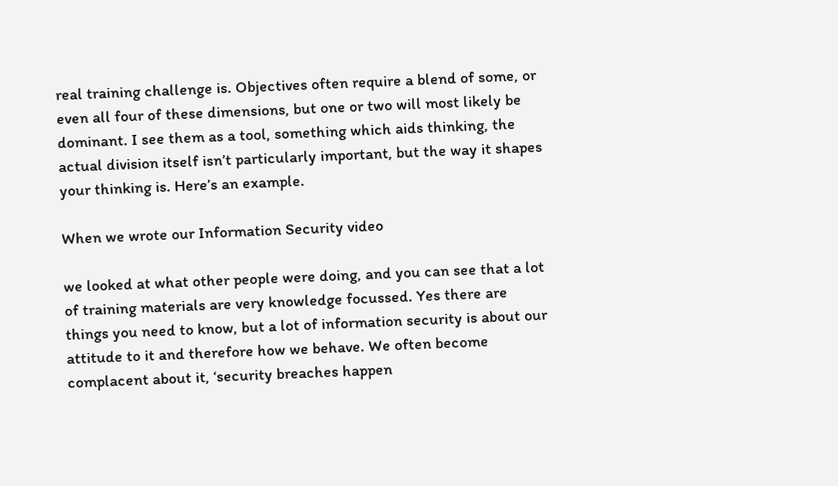real training challenge is. Objectives often require a blend of some, or even all four of these dimensions, but one or two will most likely be dominant. I see them as a tool, something which aids thinking, the actual division itself isn’t particularly important, but the way it shapes your thinking is. Here’s an example.

When we wrote our Information Security video

we looked at what other people were doing, and you can see that a lot of training materials are very knowledge focussed. Yes there are things you need to know, but a lot of information security is about our attitude to it and therefore how we behave. We often become complacent about it, ‘security breaches happen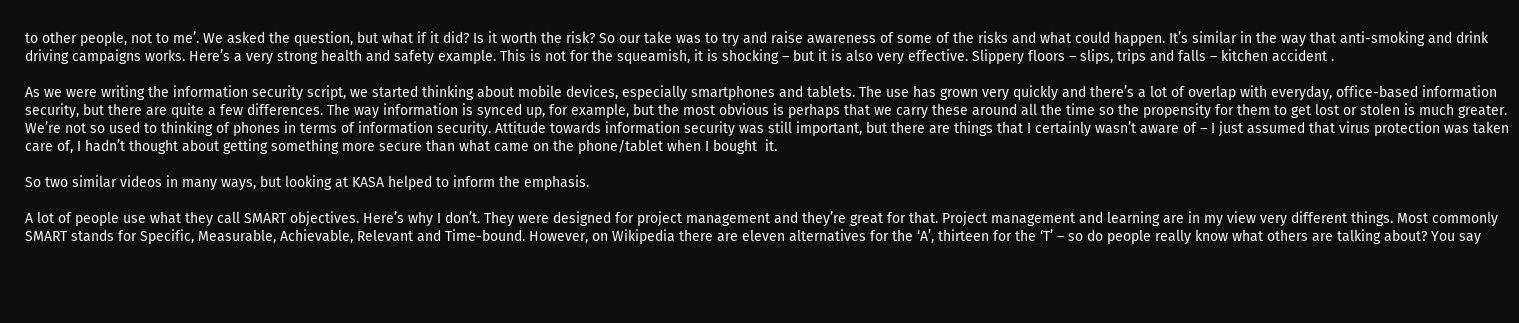to other people, not to me’. We asked the question, but what if it did? Is it worth the risk? So our take was to try and raise awareness of some of the risks and what could happen. It’s similar in the way that anti-smoking and drink driving campaigns works. Here’s a very strong health and safety example. This is not for the squeamish, it is shocking – but it is also very effective. Slippery floors – slips, trips and falls – kitchen accident .

As we were writing the information security script, we started thinking about mobile devices, especially smartphones and tablets. The use has grown very quickly and there’s a lot of overlap with everyday, office-based information security, but there are quite a few differences. The way information is synced up, for example, but the most obvious is perhaps that we carry these around all the time so the propensity for them to get lost or stolen is much greater. We’re not so used to thinking of phones in terms of information security. Attitude towards information security was still important, but there are things that I certainly wasn’t aware of – I just assumed that virus protection was taken care of, I hadn’t thought about getting something more secure than what came on the phone/tablet when I bought  it.

So two similar videos in many ways, but looking at KASA helped to inform the emphasis.

A lot of people use what they call SMART objectives. Here’s why I don’t. They were designed for project management and they’re great for that. Project management and learning are in my view very different things. Most commonly SMART stands for Specific, Measurable, Achievable, Relevant and Time-bound. However, on Wikipedia there are eleven alternatives for the ‘A’, thirteen for the ‘T’ – so do people really know what others are talking about? You say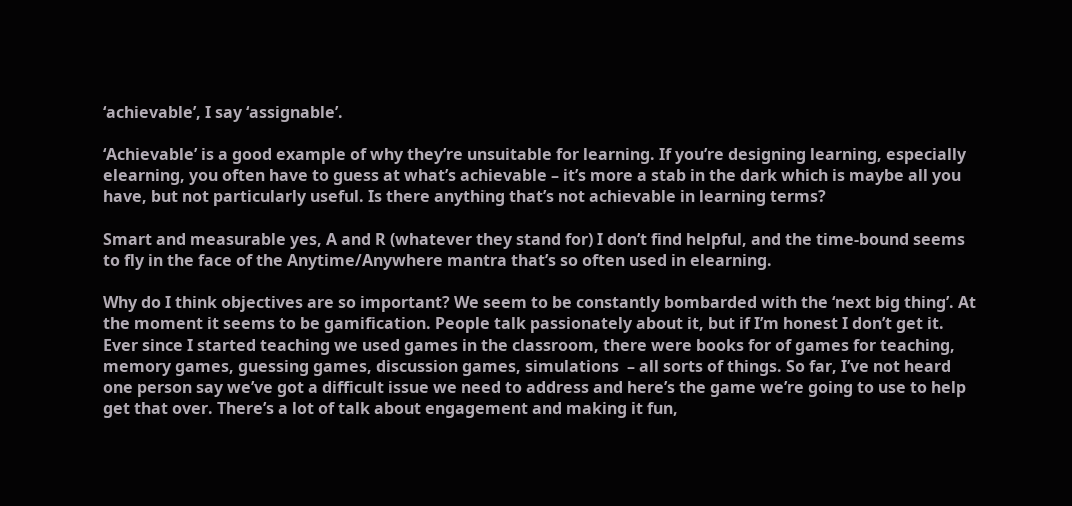‘achievable’, I say ‘assignable’.

‘Achievable’ is a good example of why they’re unsuitable for learning. If you’re designing learning, especially elearning, you often have to guess at what’s achievable – it’s more a stab in the dark which is maybe all you have, but not particularly useful. Is there anything that’s not achievable in learning terms?

Smart and measurable yes, A and R (whatever they stand for) I don’t find helpful, and the time-bound seems to fly in the face of the Anytime/Anywhere mantra that’s so often used in elearning.

Why do I think objectives are so important? We seem to be constantly bombarded with the ‘next big thing’. At the moment it seems to be gamification. People talk passionately about it, but if I’m honest I don’t get it. Ever since I started teaching we used games in the classroom, there were books for of games for teaching, memory games, guessing games, discussion games, simulations  – all sorts of things. So far, I’ve not heard one person say we’ve got a difficult issue we need to address and here’s the game we’re going to use to help get that over. There’s a lot of talk about engagement and making it fun,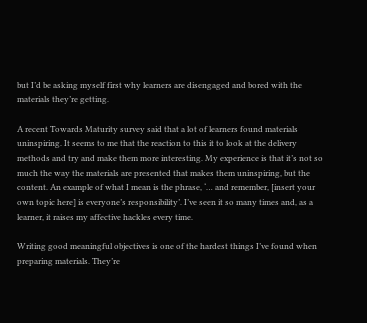but I’d be asking myself first why learners are disengaged and bored with the materials they’re getting.

A recent Towards Maturity survey said that a lot of learners found materials uninspiring. It seems to me that the reaction to this it to look at the delivery methods and try and make them more interesting. My experience is that it’s not so much the way the materials are presented that makes them uninspiring, but the content. An example of what I mean is the phrase, ‘… and remember, [insert your own topic here] is everyone’s responsibility’. I’ve seen it so many times and, as a learner, it raises my affective hackles every time.

Writing good meaningful objectives is one of the hardest things I’ve found when preparing materials. They’re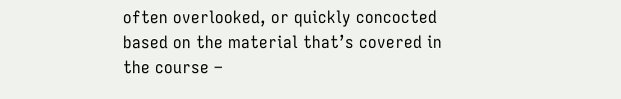often overlooked, or quickly concocted based on the material that’s covered in the course –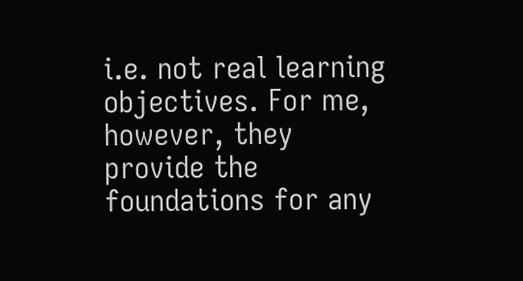i.e. not real learning objectives. For me, however, they provide the foundations for any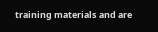training materials and are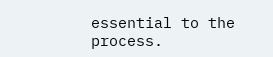essential to the process.